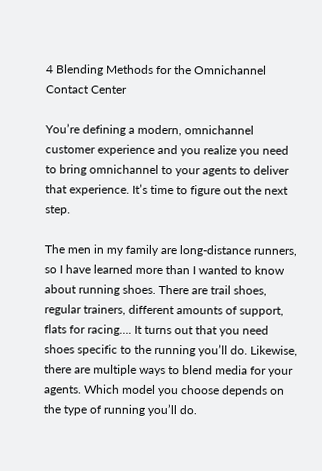4 Blending Methods for the Omnichannel Contact Center

You’re defining a modern, omnichannel customer experience and you realize you need to bring omnichannel to your agents to deliver that experience. It’s time to figure out the next step.

The men in my family are long-distance runners, so I have learned more than I wanted to know about running shoes. There are trail shoes, regular trainers, different amounts of support, flats for racing…. It turns out that you need shoes specific to the running you’ll do. Likewise, there are multiple ways to blend media for your agents. Which model you choose depends on the type of running you’ll do.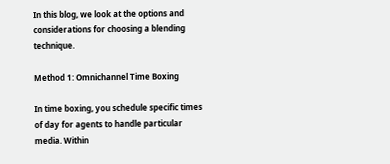In this blog, we look at the options and considerations for choosing a blending technique.

Method 1: Omnichannel Time Boxing

In time boxing, you schedule specific times of day for agents to handle particular media. Within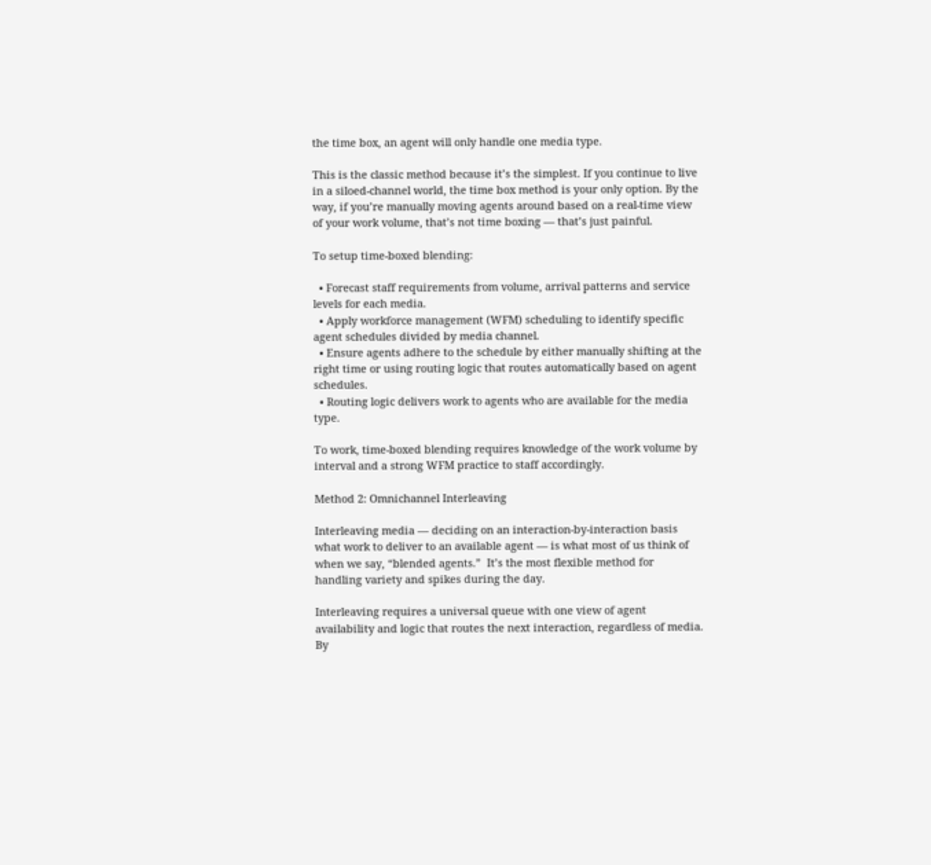the time box, an agent will only handle one media type.

This is the classic method because it’s the simplest. If you continue to live in a siloed-channel world, the time box method is your only option. By the way, if you’re manually moving agents around based on a real-time view of your work volume, that’s not time boxing — that’s just painful.

To setup time-boxed blending:

  • Forecast staff requirements from volume, arrival patterns and service levels for each media.
  • Apply workforce management (WFM) scheduling to identify specific agent schedules divided by media channel.
  • Ensure agents adhere to the schedule by either manually shifting at the right time or using routing logic that routes automatically based on agent schedules.
  • Routing logic delivers work to agents who are available for the media type.

To work, time-boxed blending requires knowledge of the work volume by interval and a strong WFM practice to staff accordingly.

Method 2: Omnichannel Interleaving

Interleaving media — deciding on an interaction-by-interaction basis what work to deliver to an available agent — is what most of us think of when we say, “blended agents.”  It’s the most flexible method for handling variety and spikes during the day.

Interleaving requires a universal queue with one view of agent availability and logic that routes the next interaction, regardless of media. By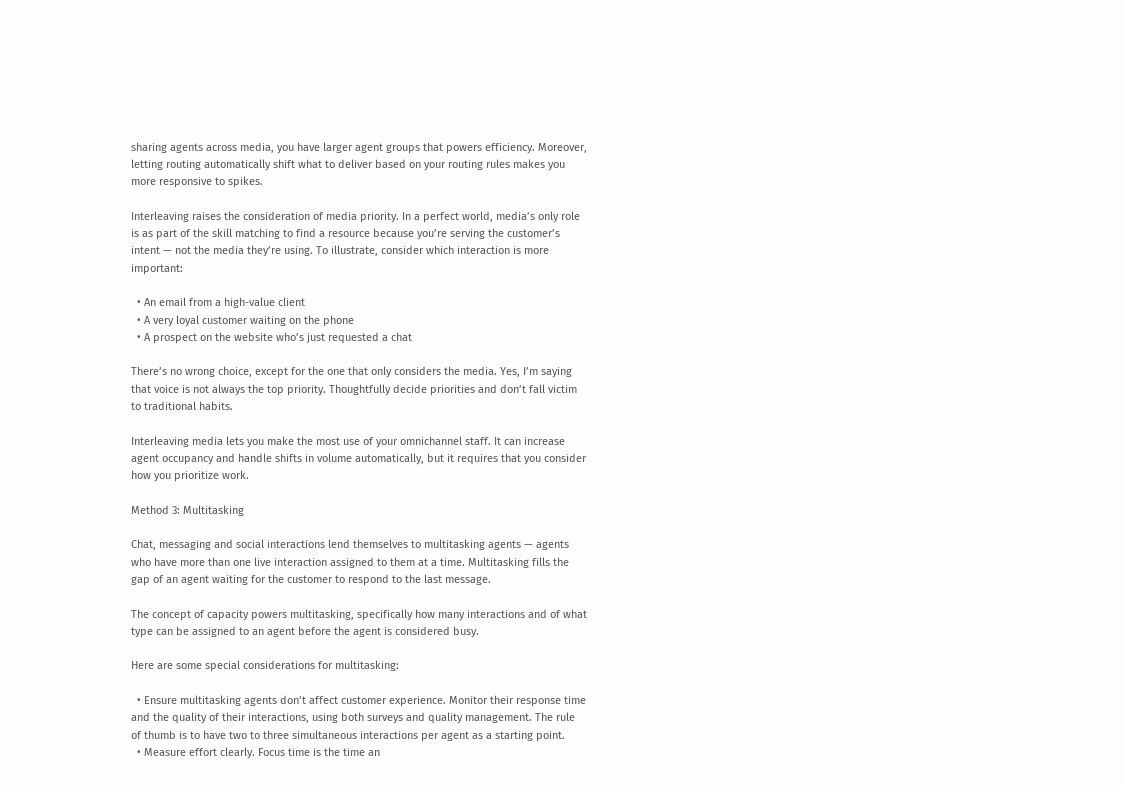sharing agents across media, you have larger agent groups that powers efficiency. Moreover, letting routing automatically shift what to deliver based on your routing rules makes you more responsive to spikes.

Interleaving raises the consideration of media priority. In a perfect world, media’s only role is as part of the skill matching to find a resource because you’re serving the customer’s intent — not the media they’re using. To illustrate, consider which interaction is more important:

  • An email from a high-value client
  • A very loyal customer waiting on the phone
  • A prospect on the website who’s just requested a chat

There’s no wrong choice, except for the one that only considers the media. Yes, I’m saying that voice is not always the top priority. Thoughtfully decide priorities and don’t fall victim to traditional habits.

Interleaving media lets you make the most use of your omnichannel staff. It can increase agent occupancy and handle shifts in volume automatically, but it requires that you consider how you prioritize work.

Method 3: Multitasking

Chat, messaging and social interactions lend themselves to multitasking agents — agents who have more than one live interaction assigned to them at a time. Multitasking fills the gap of an agent waiting for the customer to respond to the last message.

The concept of capacity powers multitasking, specifically how many interactions and of what type can be assigned to an agent before the agent is considered busy.

Here are some special considerations for multitasking:

  • Ensure multitasking agents don’t affect customer experience. Monitor their response time and the quality of their interactions, using both surveys and quality management. The rule of thumb is to have two to three simultaneous interactions per agent as a starting point.
  • Measure effort clearly. Focus time is the time an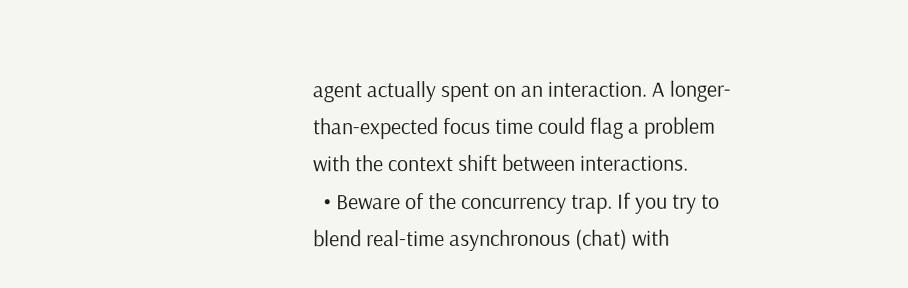agent actually spent on an interaction. A longer-than-expected focus time could flag a problem with the context shift between interactions.
  • Beware of the concurrency trap. If you try to blend real-time asynchronous (chat) with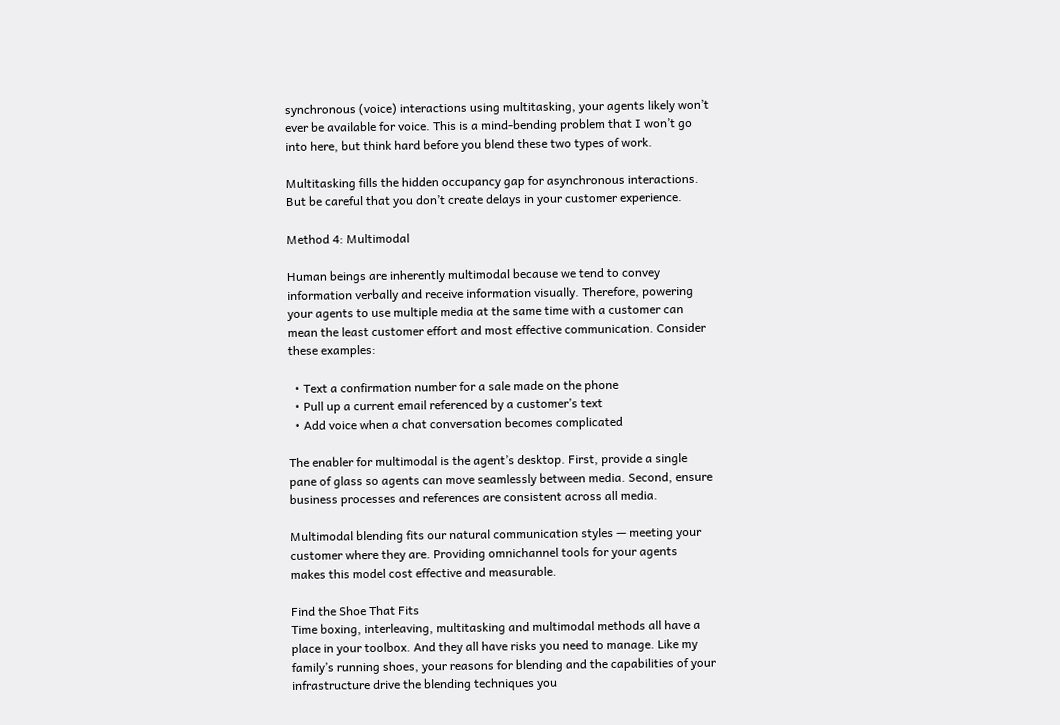synchronous (voice) interactions using multitasking, your agents likely won’t ever be available for voice. This is a mind-bending problem that I won’t go into here, but think hard before you blend these two types of work.

Multitasking fills the hidden occupancy gap for asynchronous interactions. But be careful that you don’t create delays in your customer experience.

Method 4: Multimodal

Human beings are inherently multimodal because we tend to convey information verbally and receive information visually. Therefore, powering your agents to use multiple media at the same time with a customer can mean the least customer effort and most effective communication. Consider these examples:

  • Text a confirmation number for a sale made on the phone
  • Pull up a current email referenced by a customer’s text
  • Add voice when a chat conversation becomes complicated

The enabler for multimodal is the agent’s desktop. First, provide a single pane of glass so agents can move seamlessly between media. Second, ensure business processes and references are consistent across all media.

Multimodal blending fits our natural communication styles — meeting your customer where they are. Providing omnichannel tools for your agents makes this model cost effective and measurable.

Find the Shoe That Fits
Time boxing, interleaving, multitasking and multimodal methods all have a place in your toolbox. And they all have risks you need to manage. Like my family’s running shoes, your reasons for blending and the capabilities of your infrastructure drive the blending techniques you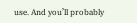use. And you’ll probably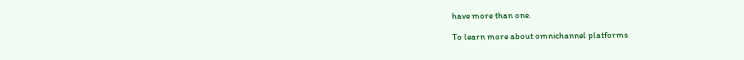have more than one.

To learn more about omnichannel platforms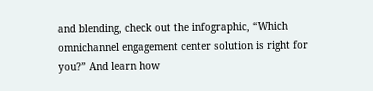and blending, check out the infographic, “Which omnichannel engagement center solution is right for you?” And learn how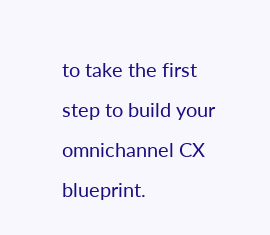to take the first step to build your omnichannel CX blueprint.